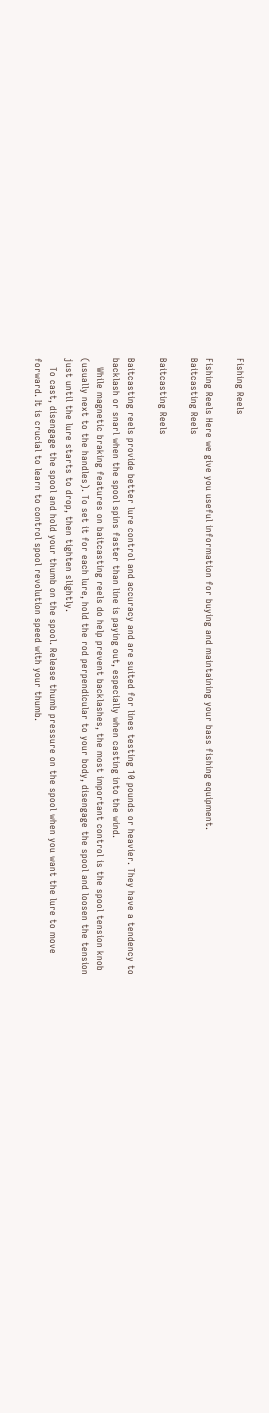Fishing Reels

Fishing Reels Here we give you useful information for buying and maintaining your bass fishing equipment.
Baitcasting Reels

Baitcasting Reels

Baitcasting reels provide better lure control and accuracy and are suited for lines testing 10 pounds or heavier. They have a tendency to backlash or snarl when the spool spins faster than line is paying out, especially when casting into the wind.
   While magnetic braking features on baitcasting reels do help prevent backlashes, the most important control is the spool tension knob (usually next to the handles). To set it for each lure, hold the rod perpendicular to your body, disengage the spool and loosen the tension just until the lure starts to drop, then tighten slightly.
   To cast, disengage the spool and hold your thumb on the spool. Release thumb pressure on the spool when you want the lure to move forward. It is crucial to learn to control spool revolution speed with your thumb.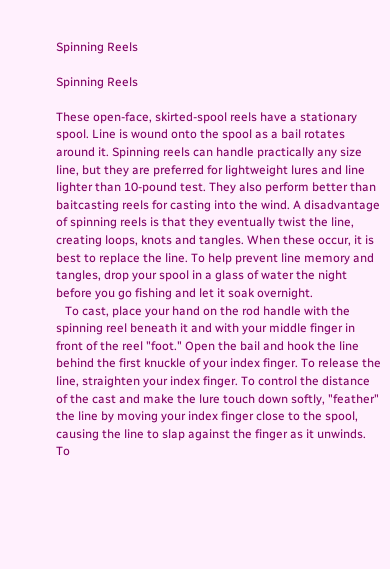Spinning Reels

Spinning Reels

These open-face, skirted-spool reels have a stationary spool. Line is wound onto the spool as a bail rotates around it. Spinning reels can handle practically any size line, but they are preferred for lightweight lures and line lighter than 10-pound test. They also perform better than baitcasting reels for casting into the wind. A disadvantage of spinning reels is that they eventually twist the line, creating loops, knots and tangles. When these occur, it is best to replace the line. To help prevent line memory and tangles, drop your spool in a glass of water the night before you go fishing and let it soak overnight.
   To cast, place your hand on the rod handle with the spinning reel beneath it and with your middle finger in front of the reel "foot." Open the bail and hook the line behind the first knuckle of your index finger. To release the line, straighten your index finger. To control the distance of the cast and make the lure touch down softly, "feather" the line by moving your index finger close to the spool, causing the line to slap against the finger as it unwinds. To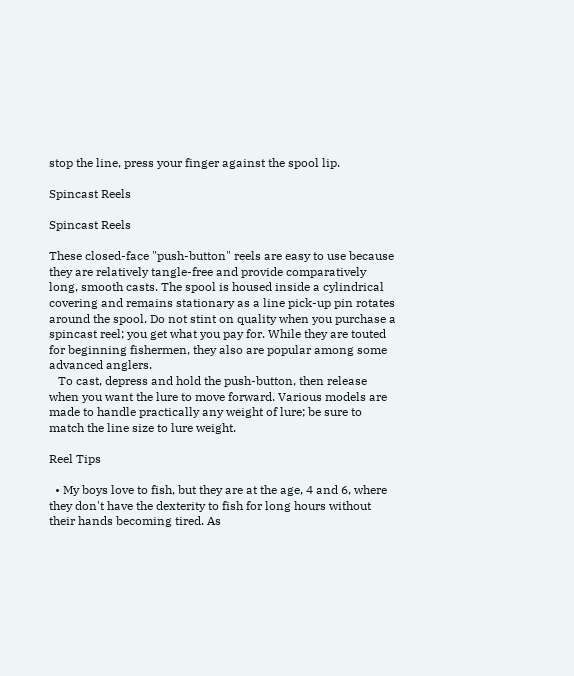stop the line, press your finger against the spool lip.

Spincast Reels

Spincast Reels

These closed-face "push-button" reels are easy to use because they are relatively tangle-free and provide comparatively long, smooth casts. The spool is housed inside a cylindrical covering and remains stationary as a line pick-up pin rotates around the spool. Do not stint on quality when you purchase a spincast reel; you get what you pay for. While they are touted for beginning fishermen, they also are popular among some advanced anglers.
   To cast, depress and hold the push-button, then release when you want the lure to move forward. Various models are made to handle practically any weight of lure; be sure to match the line size to lure weight.

Reel Tips

  • My boys love to fish, but they are at the age, 4 and 6, where they don't have the dexterity to fish for long hours without their hands becoming tired. As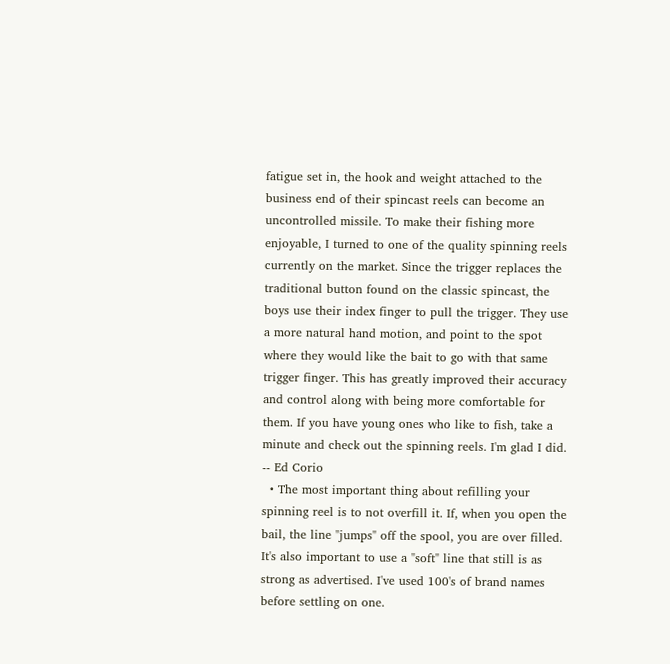fatigue set in, the hook and weight attached to the business end of their spincast reels can become an uncontrolled missile. To make their fishing more enjoyable, I turned to one of the quality spinning reels currently on the market. Since the trigger replaces the traditional button found on the classic spincast, the boys use their index finger to pull the trigger. They use a more natural hand motion, and point to the spot where they would like the bait to go with that same trigger finger. This has greatly improved their accuracy and control along with being more comfortable for them. If you have young ones who like to fish, take a minute and check out the spinning reels. I'm glad I did. -- Ed Corio
  • The most important thing about refilling your spinning reel is to not overfill it. If, when you open the bail, the line "jumps" off the spool, you are over filled. It's also important to use a "soft" line that still is as strong as advertised. I've used 100's of brand names before settling on one.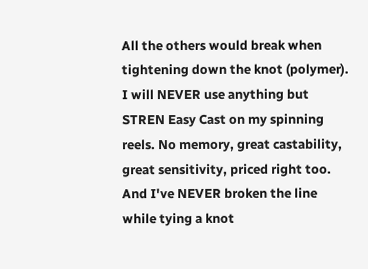All the others would break when tightening down the knot (polymer). I will NEVER use anything but STREN Easy Cast on my spinning reels. No memory, great castability, great sensitivity, priced right too. And I've NEVER broken the line while tying a knot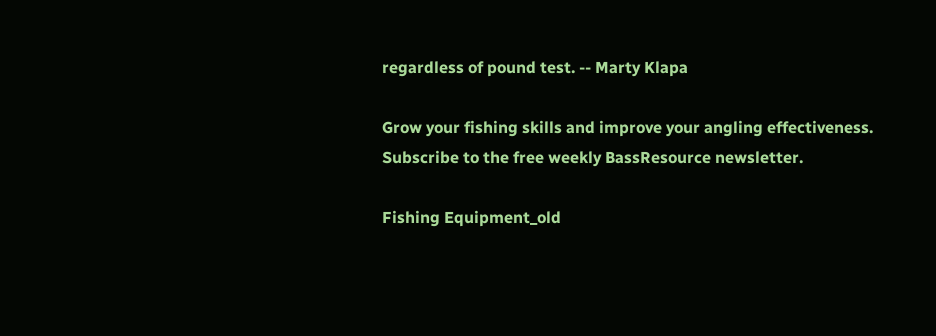regardless of pound test. -- Marty Klapa

Grow your fishing skills and improve your angling effectiveness.
Subscribe to the free weekly BassResource newsletter.

Fishing Equipment_old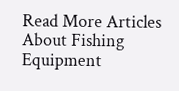Read More Articles About Fishing Equipment